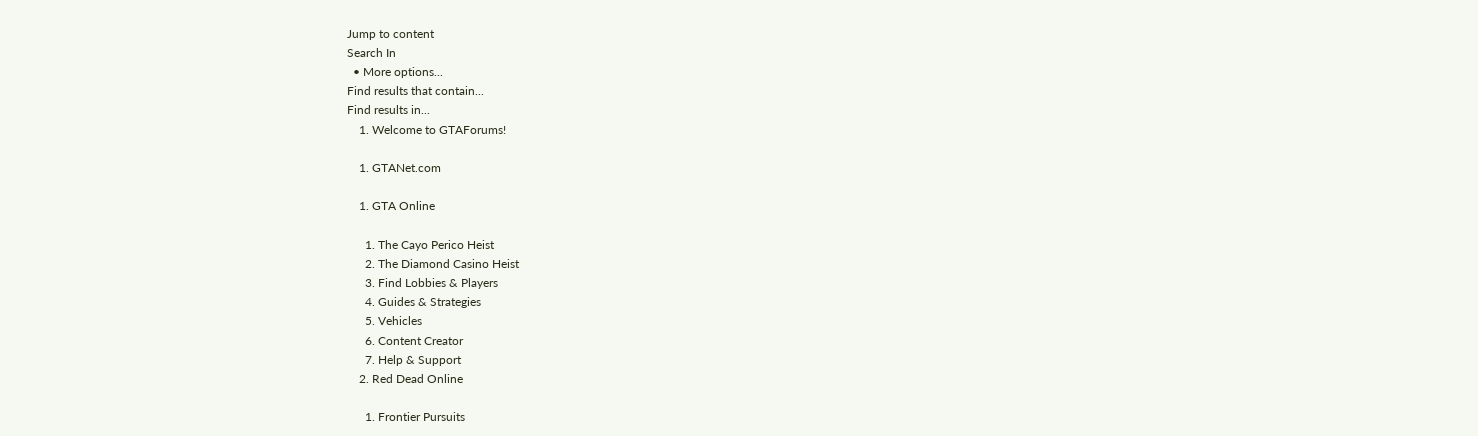Jump to content
Search In
  • More options...
Find results that contain...
Find results in...
    1. Welcome to GTAForums!

    1. GTANet.com

    1. GTA Online

      1. The Cayo Perico Heist
      2. The Diamond Casino Heist
      3. Find Lobbies & Players
      4. Guides & Strategies
      5. Vehicles
      6. Content Creator
      7. Help & Support
    2. Red Dead Online

      1. Frontier Pursuits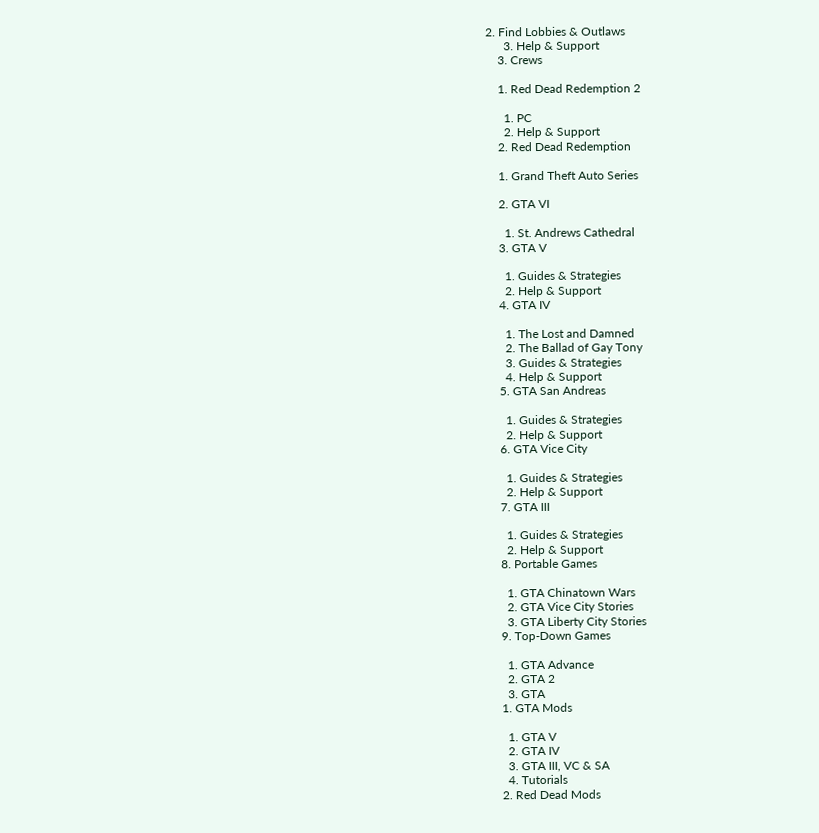2. Find Lobbies & Outlaws
      3. Help & Support
    3. Crews

    1. Red Dead Redemption 2

      1. PC
      2. Help & Support
    2. Red Dead Redemption

    1. Grand Theft Auto Series

    2. GTA VI

      1. St. Andrews Cathedral
    3. GTA V

      1. Guides & Strategies
      2. Help & Support
    4. GTA IV

      1. The Lost and Damned
      2. The Ballad of Gay Tony
      3. Guides & Strategies
      4. Help & Support
    5. GTA San Andreas

      1. Guides & Strategies
      2. Help & Support
    6. GTA Vice City

      1. Guides & Strategies
      2. Help & Support
    7. GTA III

      1. Guides & Strategies
      2. Help & Support
    8. Portable Games

      1. GTA Chinatown Wars
      2. GTA Vice City Stories
      3. GTA Liberty City Stories
    9. Top-Down Games

      1. GTA Advance
      2. GTA 2
      3. GTA
    1. GTA Mods

      1. GTA V
      2. GTA IV
      3. GTA III, VC & SA
      4. Tutorials
    2. Red Dead Mods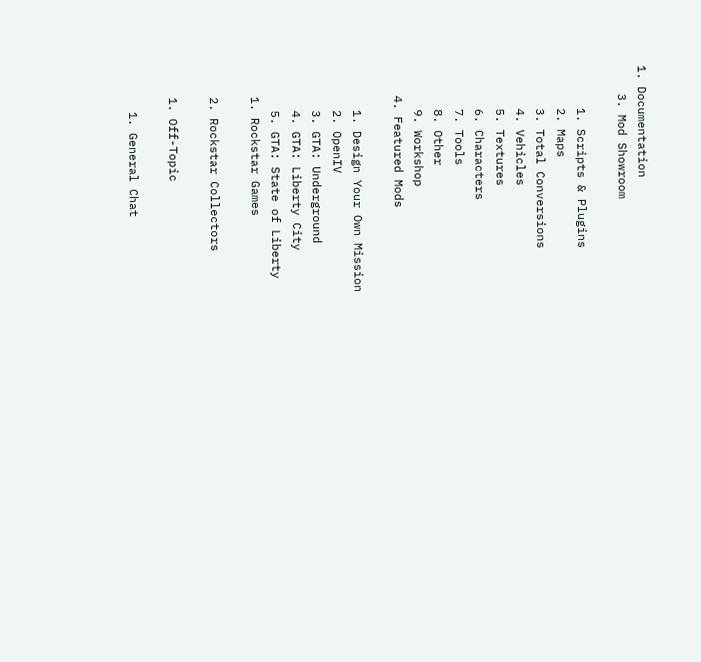1. Documentation
    3. Mod Showroom

      1. Scripts & Plugins
      2. Maps
      3. Total Conversions
      4. Vehicles
      5. Textures
      6. Characters
      7. Tools
      8. Other
      9. Workshop
    4. Featured Mods

      1. Design Your Own Mission
      2. OpenIV
      3. GTA: Underground
      4. GTA: Liberty City
      5. GTA: State of Liberty
    1. Rockstar Games

    2. Rockstar Collectors

    1. Off-Topic

      1. General Chat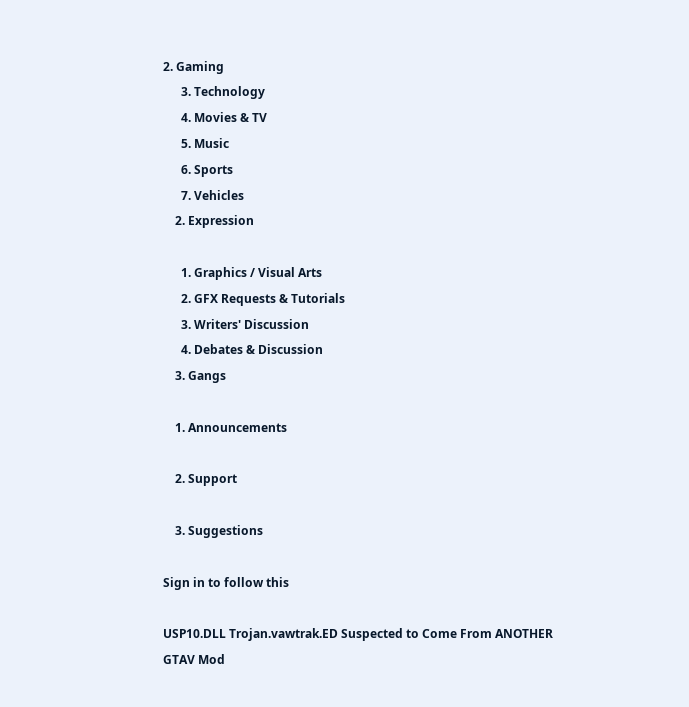2. Gaming
      3. Technology
      4. Movies & TV
      5. Music
      6. Sports
      7. Vehicles
    2. Expression

      1. Graphics / Visual Arts
      2. GFX Requests & Tutorials
      3. Writers' Discussion
      4. Debates & Discussion
    3. Gangs

    1. Announcements

    2. Support

    3. Suggestions

Sign in to follow this

USP10.DLL Trojan.vawtrak.ED Suspected to Come From ANOTHER GTAV Mod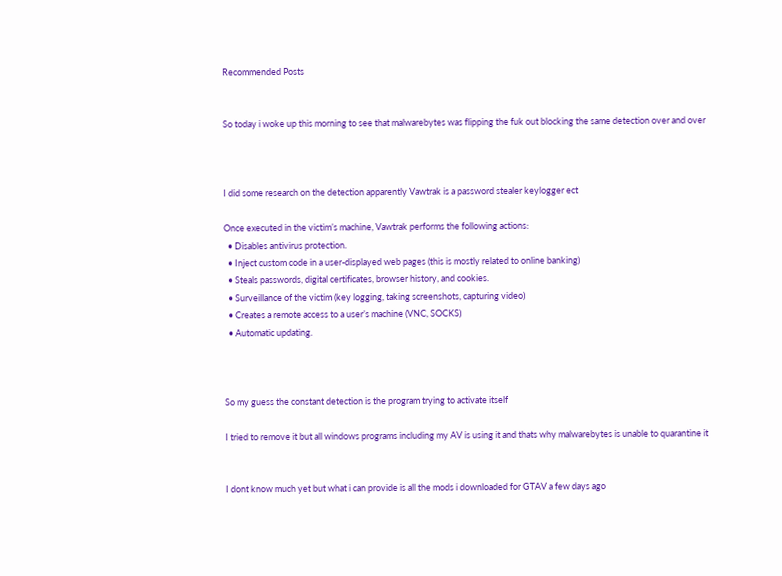Recommended Posts


So today i woke up this morning to see that malwarebytes was flipping the fuk out blocking the same detection over and over



I did some research on the detection apparently Vawtrak is a password stealer keylogger ect

Once executed in the victim’s machine, Vawtrak performs the following actions:
  • Disables antivirus protection.
  • Inject custom code in a user-displayed web pages (this is mostly related to online banking)
  • Steals passwords, digital certificates, browser history, and cookies.
  • Surveillance of the victim (key logging, taking screenshots, capturing video)
  • Creates a remote access to a user’s machine (VNC, SOCKS)
  • Automatic updating.



So my guess the constant detection is the program trying to activate itself

I tried to remove it but all windows programs including my AV is using it and thats why malwarebytes is unable to quarantine it


I dont know much yet but what i can provide is all the mods i downloaded for GTAV a few days ago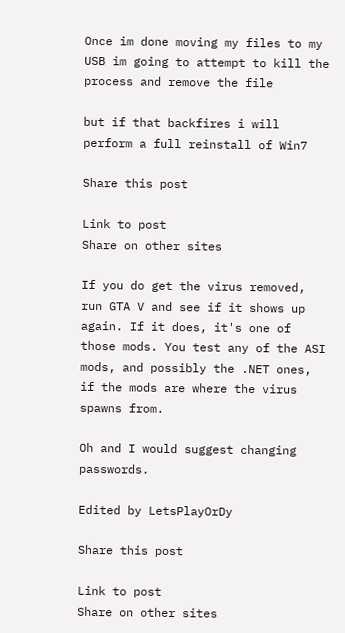Once im done moving my files to my USB im going to attempt to kill the process and remove the file

but if that backfires i will perform a full reinstall of Win7

Share this post

Link to post
Share on other sites

If you do get the virus removed, run GTA V and see if it shows up again. If it does, it's one of those mods. You test any of the ASI mods, and possibly the .NET ones, if the mods are where the virus spawns from.

Oh and I would suggest changing passwords.

Edited by LetsPlayOrDy

Share this post

Link to post
Share on other sites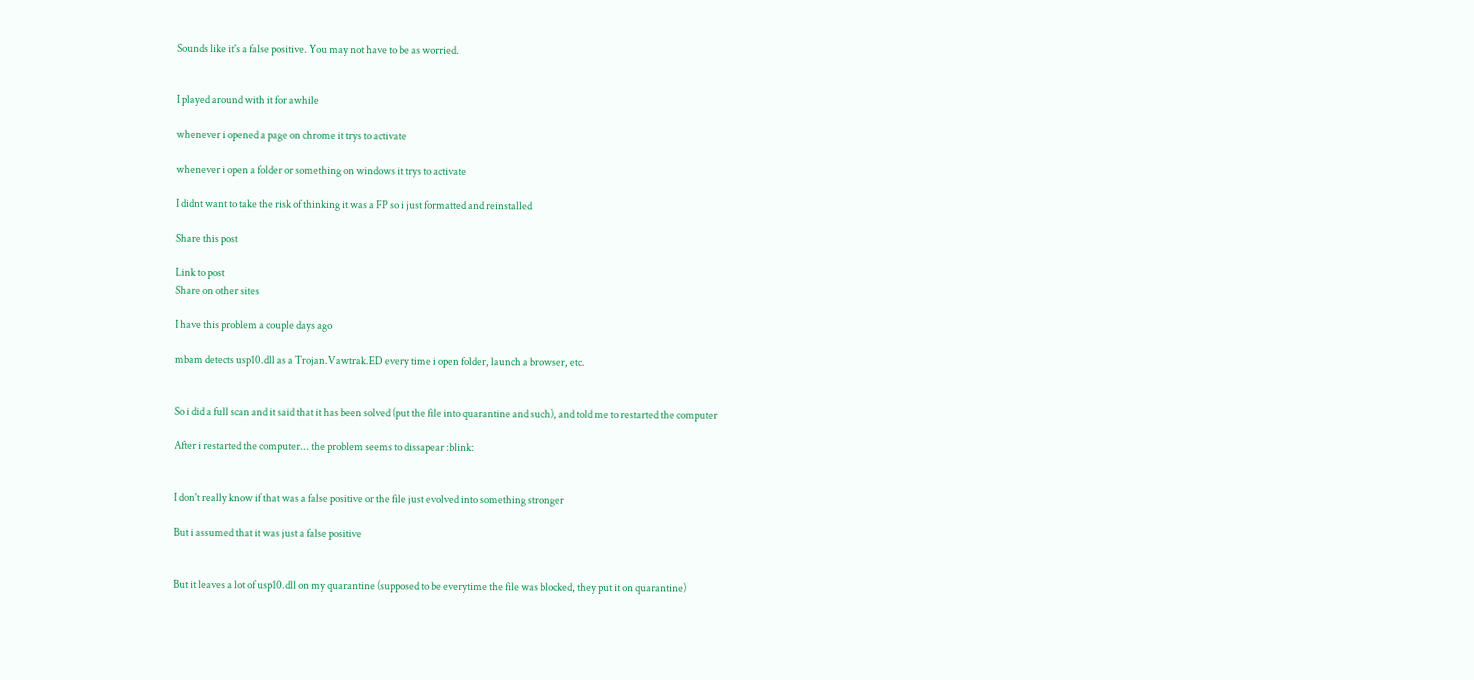Sounds like it's a false positive. You may not have to be as worried.


I played around with it for awhile

whenever i opened a page on chrome it trys to activate

whenever i open a folder or something on windows it trys to activate

I didnt want to take the risk of thinking it was a FP so i just formatted and reinstalled

Share this post

Link to post
Share on other sites

I have this problem a couple days ago

mbam detects usp10.dll as a Trojan.Vawtrak.ED every time i open folder, launch a browser, etc.


So i did a full scan and it said that it has been solved (put the file into quarantine and such), and told me to restarted the computer

After i restarted the computer... the problem seems to dissapear :blink:


I don't really know if that was a false positive or the file just evolved into something stronger

But i assumed that it was just a false positive


But it leaves a lot of usp10.dll on my quarantine (supposed to be everytime the file was blocked, they put it on quarantine)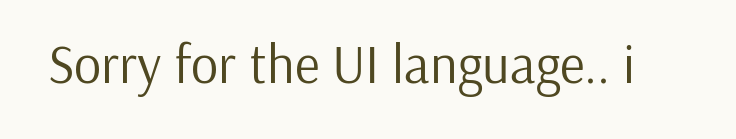Sorry for the UI language.. i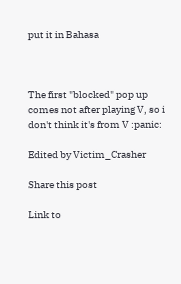put it in Bahasa



The first "blocked" pop up comes not after playing V, so i don't think it's from V :panic:

Edited by Victim_Crasher

Share this post

Link to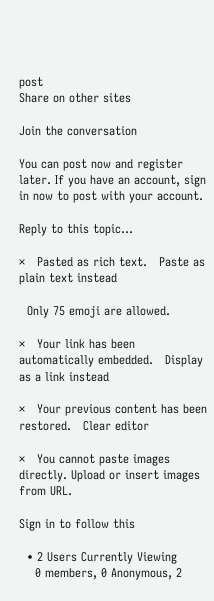post
Share on other sites

Join the conversation

You can post now and register later. If you have an account, sign in now to post with your account.

Reply to this topic...

×   Pasted as rich text.   Paste as plain text instead

  Only 75 emoji are allowed.

×   Your link has been automatically embedded.   Display as a link instead

×   Your previous content has been restored.   Clear editor

×   You cannot paste images directly. Upload or insert images from URL.

Sign in to follow this

  • 2 Users Currently Viewing
    0 members, 0 Anonymous, 2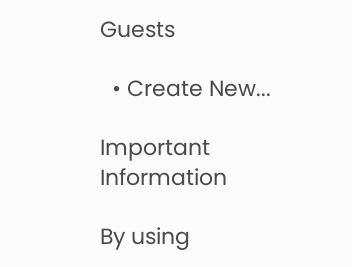Guests

  • Create New...

Important Information

By using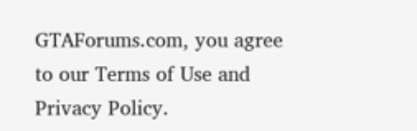GTAForums.com, you agree to our Terms of Use and Privacy Policy.